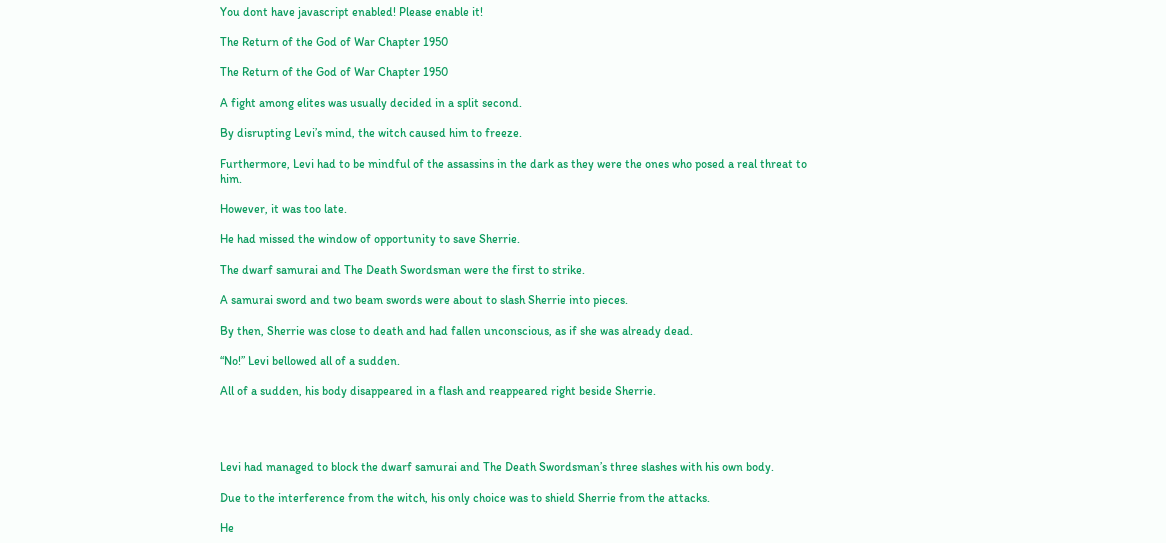You dont have javascript enabled! Please enable it!

The Return of the God of War Chapter 1950

The Return of the God of War Chapter 1950

A fight among elites was usually decided in a split second.

By disrupting Levi’s mind, the witch caused him to freeze.

Furthermore, Levi had to be mindful of the assassins in the dark as they were the ones who posed a real threat to him.

However, it was too late.

He had missed the window of opportunity to save Sherrie.

The dwarf samurai and The Death Swordsman were the first to strike.

A samurai sword and two beam swords were about to slash Sherrie into pieces.

By then, Sherrie was close to death and had fallen unconscious, as if she was already dead.

“No!” Levi bellowed all of a sudden.

All of a sudden, his body disappeared in a flash and reappeared right beside Sherrie.




Levi had managed to block the dwarf samurai and The Death Swordsman’s three slashes with his own body.

Due to the interference from the witch, his only choice was to shield Sherrie from the attacks.

He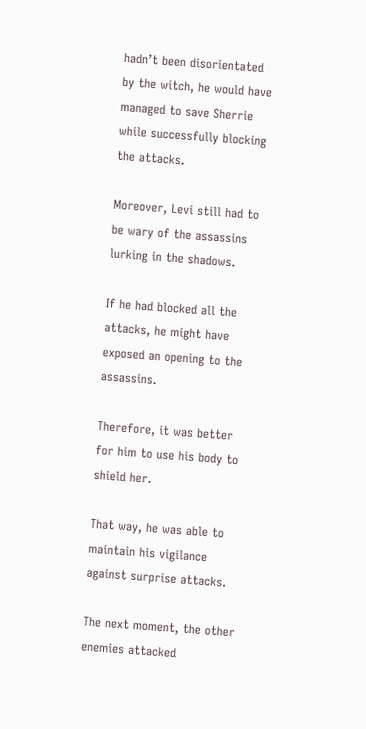hadn’t been disorientated by the witch, he would have managed to save Sherrie while successfully blocking the attacks.

Moreover, Levi still had to be wary of the assassins lurking in the shadows.

If he had blocked all the attacks, he might have exposed an opening to the assassins.

Therefore, it was better for him to use his body to shield her.

That way, he was able to maintain his vigilance against surprise attacks.

The next moment, the other enemies attacked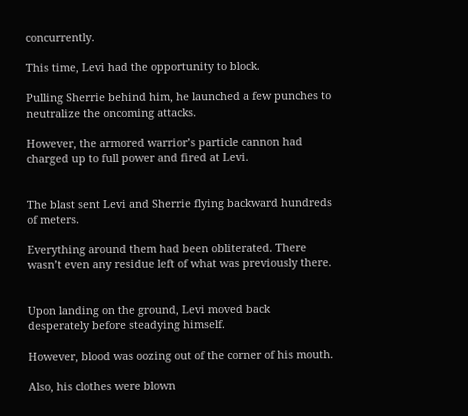concurrently.

This time, Levi had the opportunity to block.

Pulling Sherrie behind him, he launched a few punches to neutralize the oncoming attacks.

However, the armored warrior’s particle cannon had charged up to full power and fired at Levi.


The blast sent Levi and Sherrie flying backward hundreds of meters.

Everything around them had been obliterated. There wasn’t even any residue left of what was previously there.


Upon landing on the ground, Levi moved back desperately before steadying himself.

However, blood was oozing out of the corner of his mouth.

Also, his clothes were blown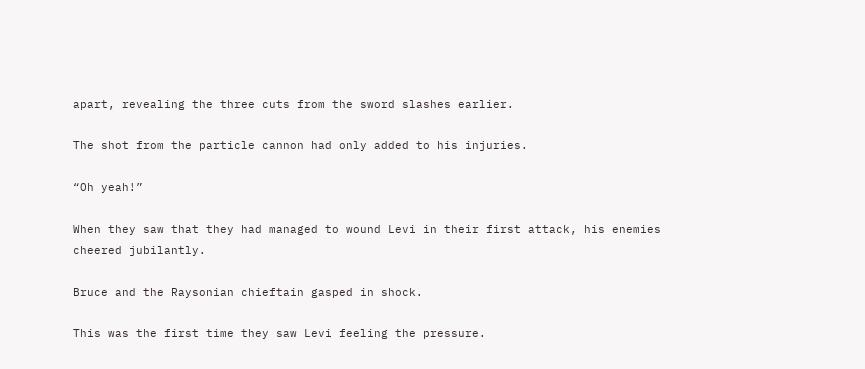apart, revealing the three cuts from the sword slashes earlier.

The shot from the particle cannon had only added to his injuries.

“Oh yeah!”

When they saw that they had managed to wound Levi in their first attack, his enemies cheered jubilantly.

Bruce and the Raysonian chieftain gasped in shock.

This was the first time they saw Levi feeling the pressure.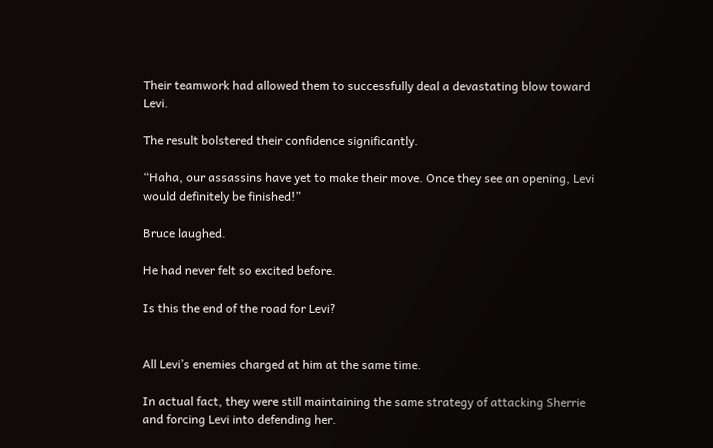Their teamwork had allowed them to successfully deal a devastating blow toward Levi.

The result bolstered their confidence significantly.

“Haha, our assassins have yet to make their move. Once they see an opening, Levi would definitely be finished!”

Bruce laughed.

He had never felt so excited before.

Is this the end of the road for Levi?


All Levi’s enemies charged at him at the same time.

In actual fact, they were still maintaining the same strategy of attacking Sherrie and forcing Levi into defending her.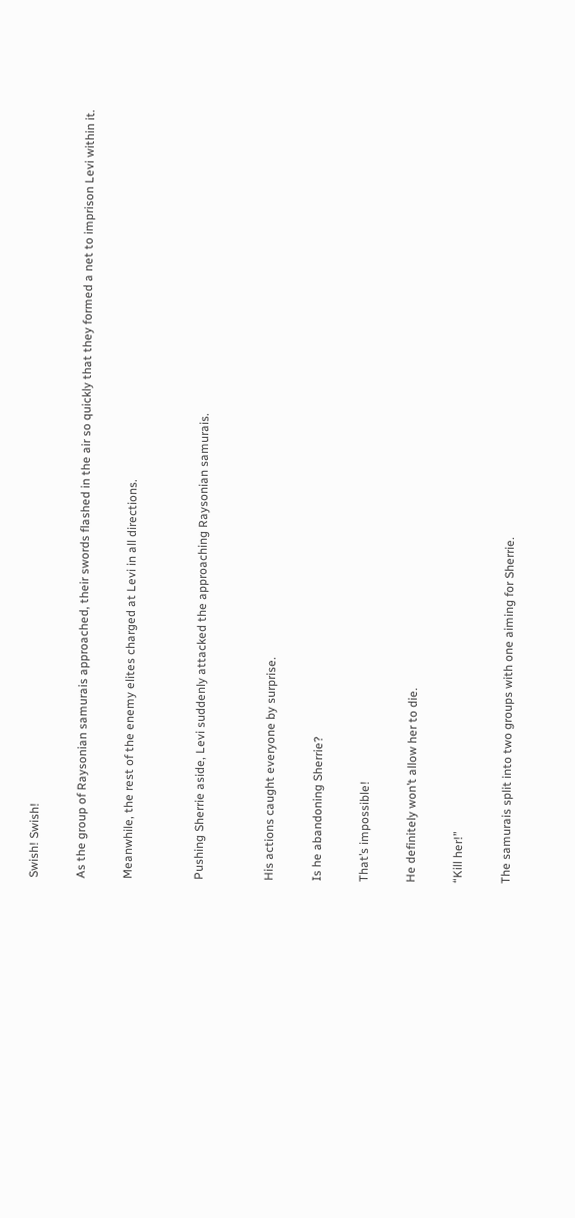Swish! Swish!

As the group of Raysonian samurais approached, their swords flashed in the air so quickly that they formed a net to imprison Levi within it.

Meanwhile, the rest of the enemy elites charged at Levi in all directions.


Pushing Sherrie aside, Levi suddenly attacked the approaching Raysonian samurais.


His actions caught everyone by surprise.

Is he abandoning Sherrie?

That’s impossible!

He definitely won’t allow her to die.

“Kill her!”

The samurais split into two groups with one aiming for Sherrie.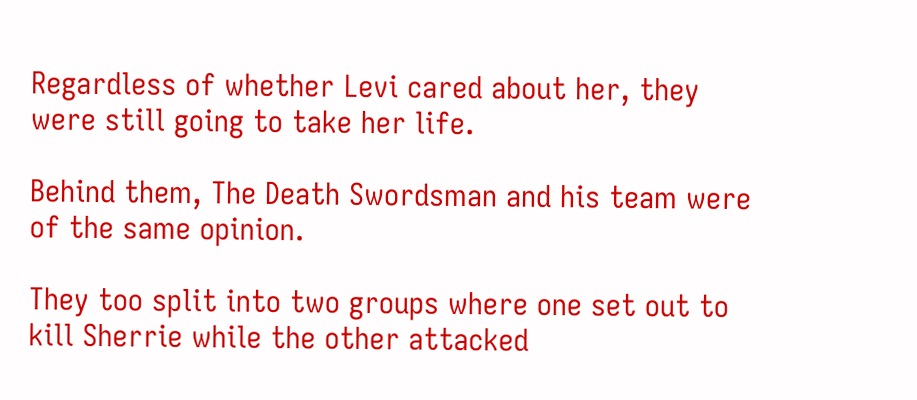Regardless of whether Levi cared about her, they were still going to take her life.

Behind them, The Death Swordsman and his team were of the same opinion.

They too split into two groups where one set out to kill Sherrie while the other attacked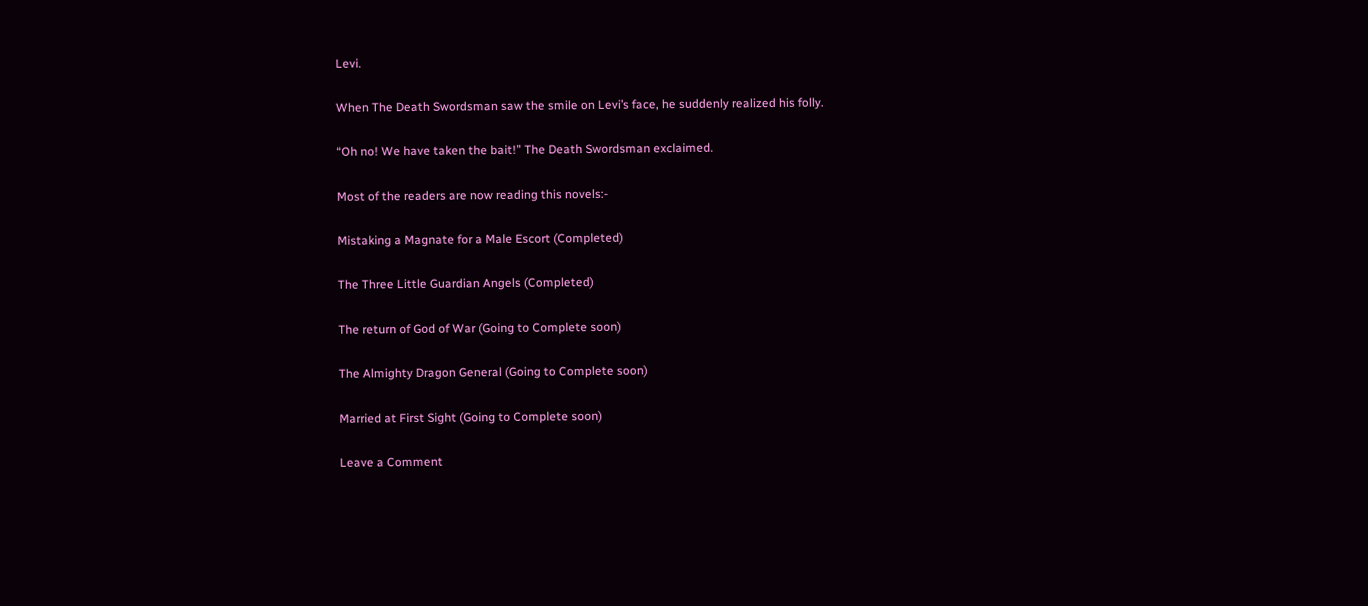Levi.

When The Death Swordsman saw the smile on Levi’s face, he suddenly realized his folly.

“Oh no! We have taken the bait!” The Death Swordsman exclaimed.

Most of the readers are now reading this novels:-

Mistaking a Magnate for a Male Escort (Completed)

The Three Little Guardian Angels (Completed)

The return of God of War (Going to Complete soon)

The Almighty Dragon General (Going to Complete soon)

Married at First Sight (Going to Complete soon)

Leave a Comment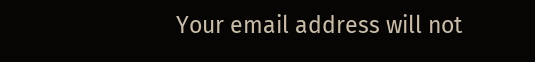Your email address will not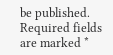be published. Required fields are marked *